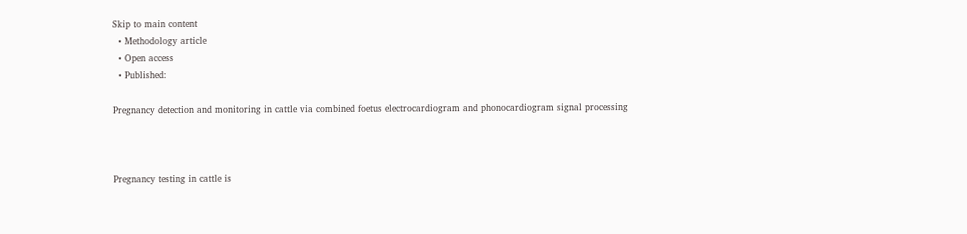Skip to main content
  • Methodology article
  • Open access
  • Published:

Pregnancy detection and monitoring in cattle via combined foetus electrocardiogram and phonocardiogram signal processing



Pregnancy testing in cattle is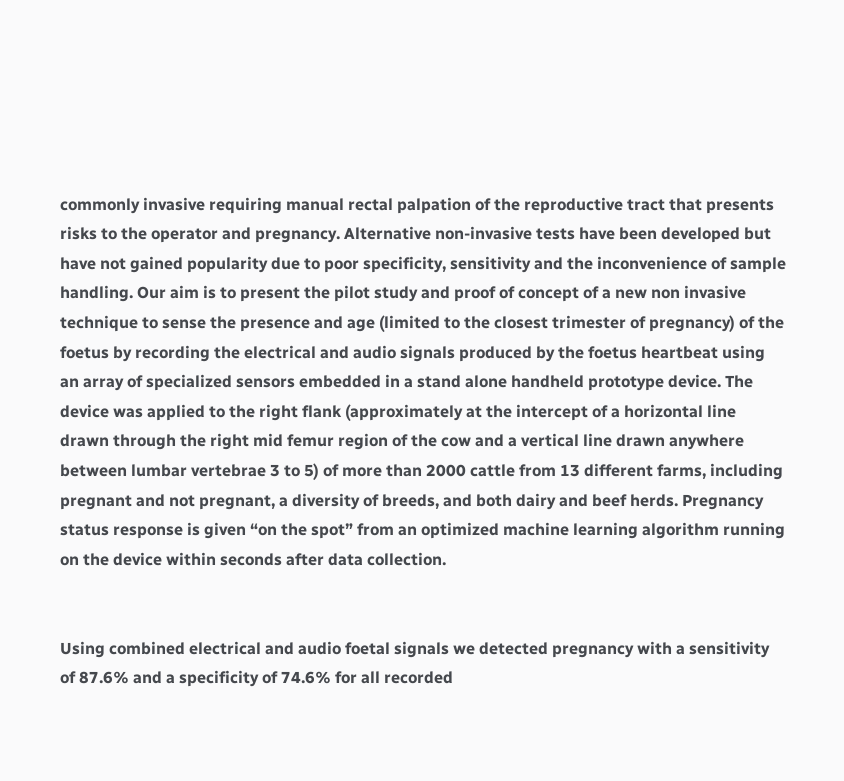commonly invasive requiring manual rectal palpation of the reproductive tract that presents risks to the operator and pregnancy. Alternative non-invasive tests have been developed but have not gained popularity due to poor specificity, sensitivity and the inconvenience of sample handling. Our aim is to present the pilot study and proof of concept of a new non invasive technique to sense the presence and age (limited to the closest trimester of pregnancy) of the foetus by recording the electrical and audio signals produced by the foetus heartbeat using an array of specialized sensors embedded in a stand alone handheld prototype device. The device was applied to the right flank (approximately at the intercept of a horizontal line drawn through the right mid femur region of the cow and a vertical line drawn anywhere between lumbar vertebrae 3 to 5) of more than 2000 cattle from 13 different farms, including pregnant and not pregnant, a diversity of breeds, and both dairy and beef herds. Pregnancy status response is given “on the spot” from an optimized machine learning algorithm running on the device within seconds after data collection.


Using combined electrical and audio foetal signals we detected pregnancy with a sensitivity of 87.6% and a specificity of 74.6% for all recorded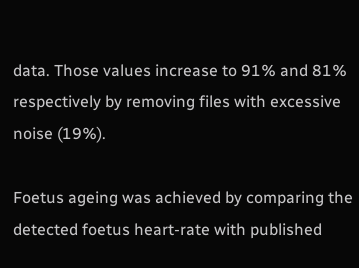data. Those values increase to 91% and 81% respectively by removing files with excessive noise (19%).

Foetus ageing was achieved by comparing the detected foetus heart-rate with published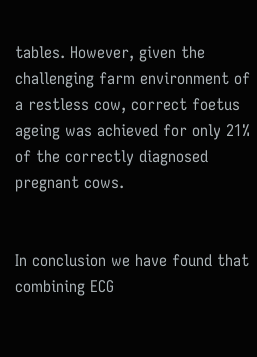tables. However, given the challenging farm environment of a restless cow, correct foetus ageing was achieved for only 21% of the correctly diagnosed pregnant cows.


In conclusion we have found that combining ECG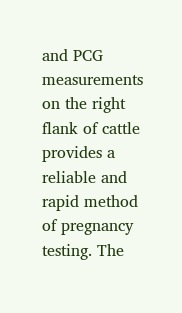and PCG measurements on the right flank of cattle provides a reliable and rapid method of pregnancy testing. The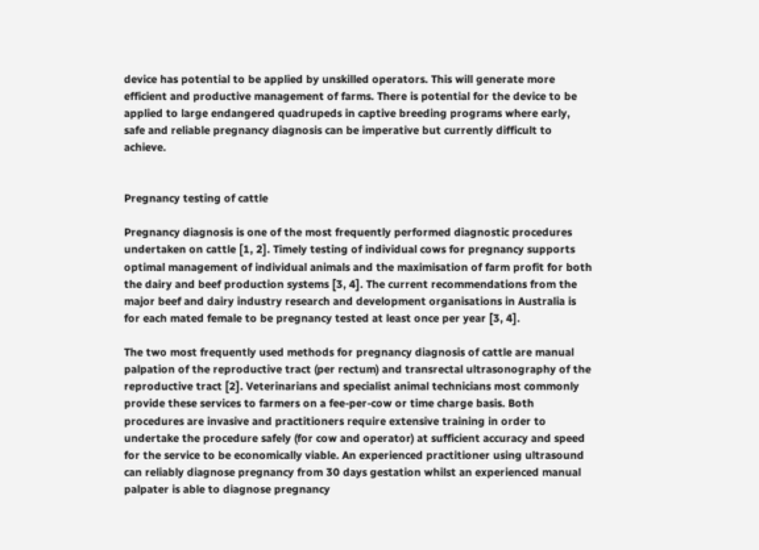device has potential to be applied by unskilled operators. This will generate more efficient and productive management of farms. There is potential for the device to be applied to large endangered quadrupeds in captive breeding programs where early, safe and reliable pregnancy diagnosis can be imperative but currently difficult to achieve.


Pregnancy testing of cattle

Pregnancy diagnosis is one of the most frequently performed diagnostic procedures undertaken on cattle [1, 2]. Timely testing of individual cows for pregnancy supports optimal management of individual animals and the maximisation of farm profit for both the dairy and beef production systems [3, 4]. The current recommendations from the major beef and dairy industry research and development organisations in Australia is for each mated female to be pregnancy tested at least once per year [3, 4].

The two most frequently used methods for pregnancy diagnosis of cattle are manual palpation of the reproductive tract (per rectum) and transrectal ultrasonography of the reproductive tract [2]. Veterinarians and specialist animal technicians most commonly provide these services to farmers on a fee-per-cow or time charge basis. Both procedures are invasive and practitioners require extensive training in order to undertake the procedure safely (for cow and operator) at sufficient accuracy and speed for the service to be economically viable. An experienced practitioner using ultrasound can reliably diagnose pregnancy from 30 days gestation whilst an experienced manual palpater is able to diagnose pregnancy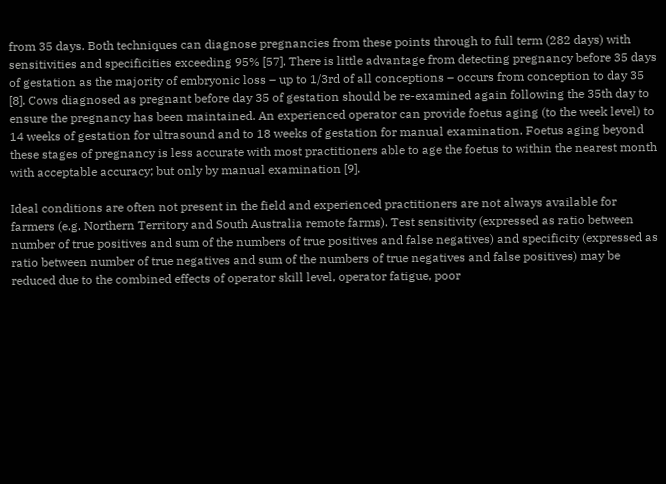from 35 days. Both techniques can diagnose pregnancies from these points through to full term (282 days) with sensitivities and specificities exceeding 95% [57]. There is little advantage from detecting pregnancy before 35 days of gestation as the majority of embryonic loss – up to 1/3rd of all conceptions – occurs from conception to day 35 [8]. Cows diagnosed as pregnant before day 35 of gestation should be re-examined again following the 35th day to ensure the pregnancy has been maintained. An experienced operator can provide foetus aging (to the week level) to 14 weeks of gestation for ultrasound and to 18 weeks of gestation for manual examination. Foetus aging beyond these stages of pregnancy is less accurate with most practitioners able to age the foetus to within the nearest month with acceptable accuracy; but only by manual examination [9].

Ideal conditions are often not present in the field and experienced practitioners are not always available for farmers (e.g. Northern Territory and South Australia remote farms). Test sensitivity (expressed as ratio between number of true positives and sum of the numbers of true positives and false negatives) and specificity (expressed as ratio between number of true negatives and sum of the numbers of true negatives and false positives) may be reduced due to the combined effects of operator skill level, operator fatigue, poor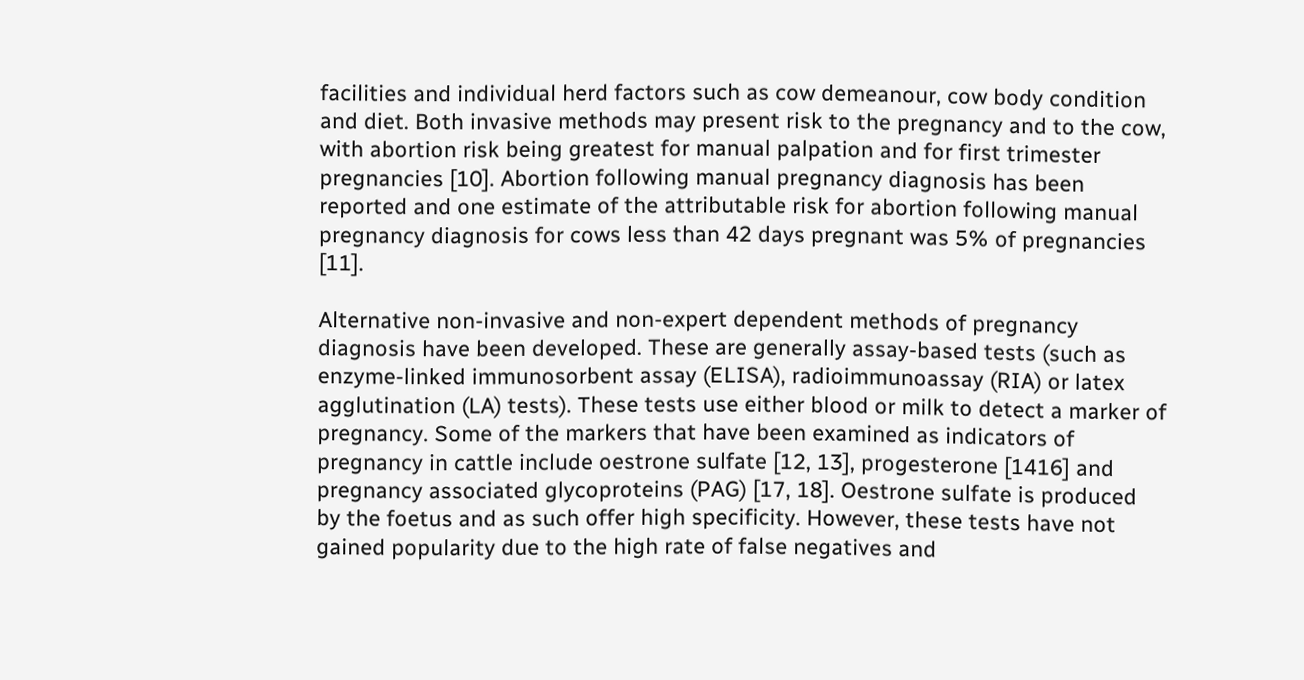facilities and individual herd factors such as cow demeanour, cow body condition and diet. Both invasive methods may present risk to the pregnancy and to the cow, with abortion risk being greatest for manual palpation and for first trimester pregnancies [10]. Abortion following manual pregnancy diagnosis has been reported and one estimate of the attributable risk for abortion following manual pregnancy diagnosis for cows less than 42 days pregnant was 5% of pregnancies [11].

Alternative non-invasive and non-expert dependent methods of pregnancy diagnosis have been developed. These are generally assay-based tests (such as enzyme-linked immunosorbent assay (ELISA), radioimmunoassay (RIA) or latex agglutination (LA) tests). These tests use either blood or milk to detect a marker of pregnancy. Some of the markers that have been examined as indicators of pregnancy in cattle include oestrone sulfate [12, 13], progesterone [1416] and pregnancy associated glycoproteins (PAG) [17, 18]. Oestrone sulfate is produced by the foetus and as such offer high specificity. However, these tests have not gained popularity due to the high rate of false negatives and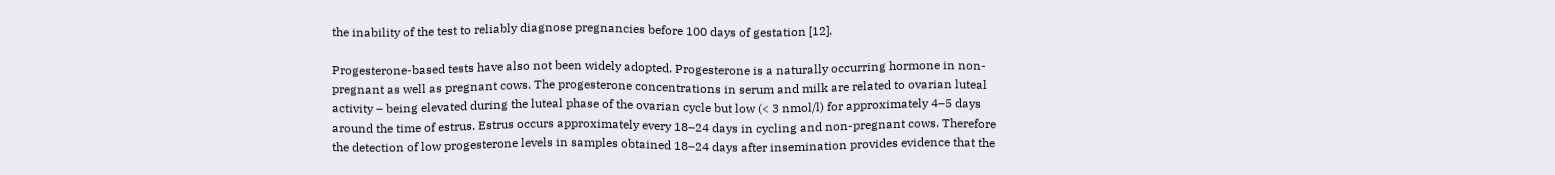the inability of the test to reliably diagnose pregnancies before 100 days of gestation [12].

Progesterone-based tests have also not been widely adopted. Progesterone is a naturally occurring hormone in non-pregnant as well as pregnant cows. The progesterone concentrations in serum and milk are related to ovarian luteal activity – being elevated during the luteal phase of the ovarian cycle but low (< 3 nmol/l) for approximately 4–5 days around the time of estrus. Estrus occurs approximately every 18–24 days in cycling and non-pregnant cows. Therefore the detection of low progesterone levels in samples obtained 18–24 days after insemination provides evidence that the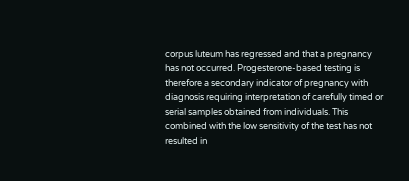corpus luteum has regressed and that a pregnancy has not occurred. Progesterone-based testing is therefore a secondary indicator of pregnancy with diagnosis requiring interpretation of carefully timed or serial samples obtained from individuals. This combined with the low sensitivity of the test has not resulted in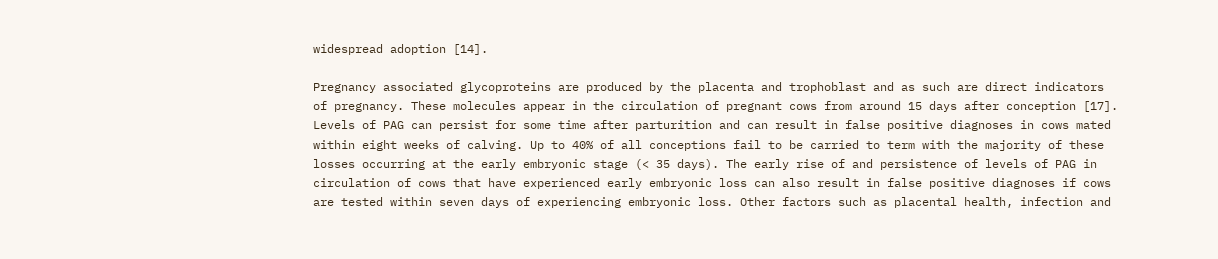widespread adoption [14].

Pregnancy associated glycoproteins are produced by the placenta and trophoblast and as such are direct indicators of pregnancy. These molecules appear in the circulation of pregnant cows from around 15 days after conception [17]. Levels of PAG can persist for some time after parturition and can result in false positive diagnoses in cows mated within eight weeks of calving. Up to 40% of all conceptions fail to be carried to term with the majority of these losses occurring at the early embryonic stage (< 35 days). The early rise of and persistence of levels of PAG in circulation of cows that have experienced early embryonic loss can also result in false positive diagnoses if cows are tested within seven days of experiencing embryonic loss. Other factors such as placental health, infection and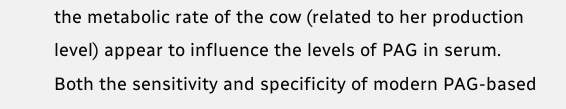the metabolic rate of the cow (related to her production level) appear to influence the levels of PAG in serum. Both the sensitivity and specificity of modern PAG-based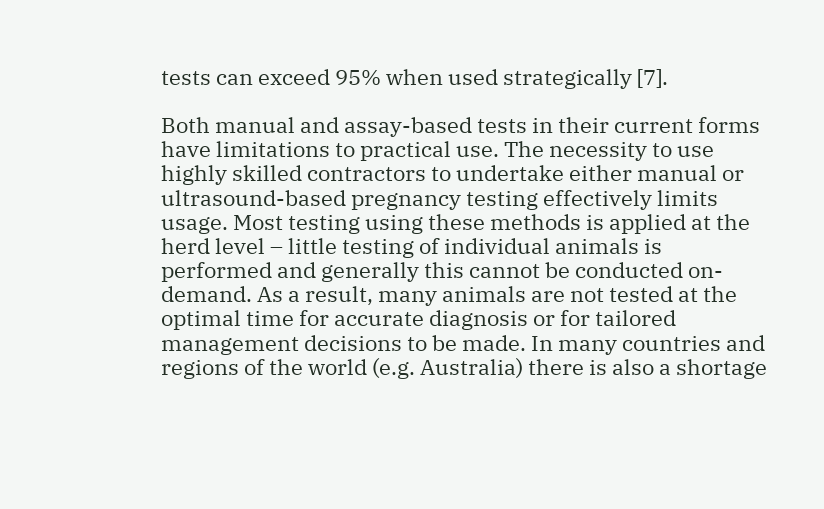tests can exceed 95% when used strategically [7].

Both manual and assay-based tests in their current forms have limitations to practical use. The necessity to use highly skilled contractors to undertake either manual or ultrasound-based pregnancy testing effectively limits usage. Most testing using these methods is applied at the herd level – little testing of individual animals is performed and generally this cannot be conducted on-demand. As a result, many animals are not tested at the optimal time for accurate diagnosis or for tailored management decisions to be made. In many countries and regions of the world (e.g. Australia) there is also a shortage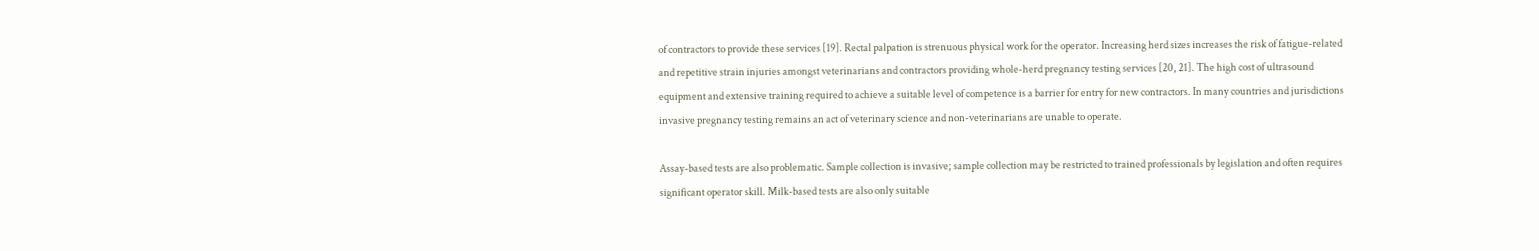of contractors to provide these services [19]. Rectal palpation is strenuous physical work for the operator. Increasing herd sizes increases the risk of fatigue-related and repetitive strain injuries amongst veterinarians and contractors providing whole-herd pregnancy testing services [20, 21]. The high cost of ultrasound equipment and extensive training required to achieve a suitable level of competence is a barrier for entry for new contractors. In many countries and jurisdictions invasive pregnancy testing remains an act of veterinary science and non-veterinarians are unable to operate.

Assay-based tests are also problematic. Sample collection is invasive; sample collection may be restricted to trained professionals by legislation and often requires significant operator skill. Milk-based tests are also only suitable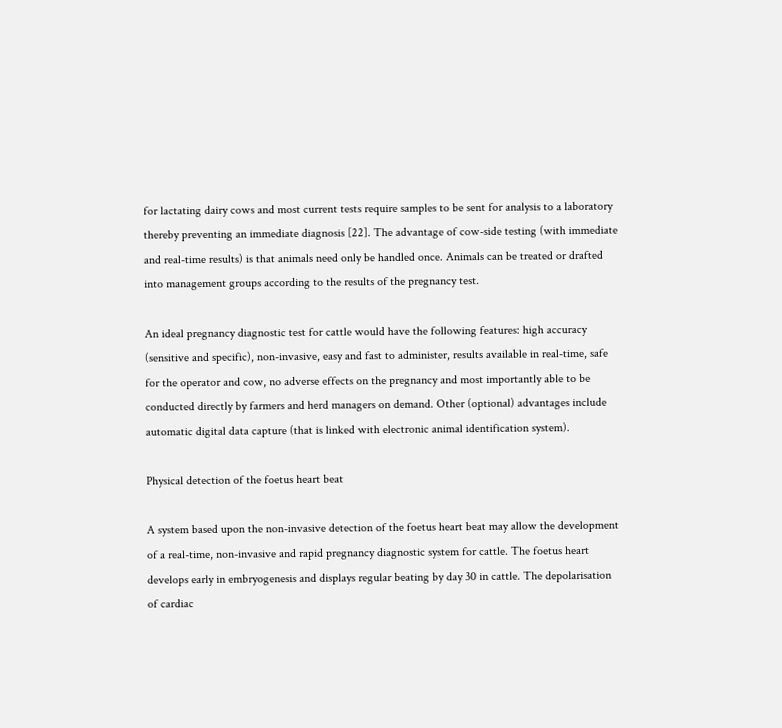for lactating dairy cows and most current tests require samples to be sent for analysis to a laboratory thereby preventing an immediate diagnosis [22]. The advantage of cow-side testing (with immediate and real-time results) is that animals need only be handled once. Animals can be treated or drafted into management groups according to the results of the pregnancy test.

An ideal pregnancy diagnostic test for cattle would have the following features: high accuracy (sensitive and specific), non-invasive, easy and fast to administer, results available in real-time, safe for the operator and cow, no adverse effects on the pregnancy and most importantly able to be conducted directly by farmers and herd managers on demand. Other (optional) advantages include automatic digital data capture (that is linked with electronic animal identification system).

Physical detection of the foetus heart beat

A system based upon the non-invasive detection of the foetus heart beat may allow the development of a real-time, non-invasive and rapid pregnancy diagnostic system for cattle. The foetus heart develops early in embryogenesis and displays regular beating by day 30 in cattle. The depolarisation of cardiac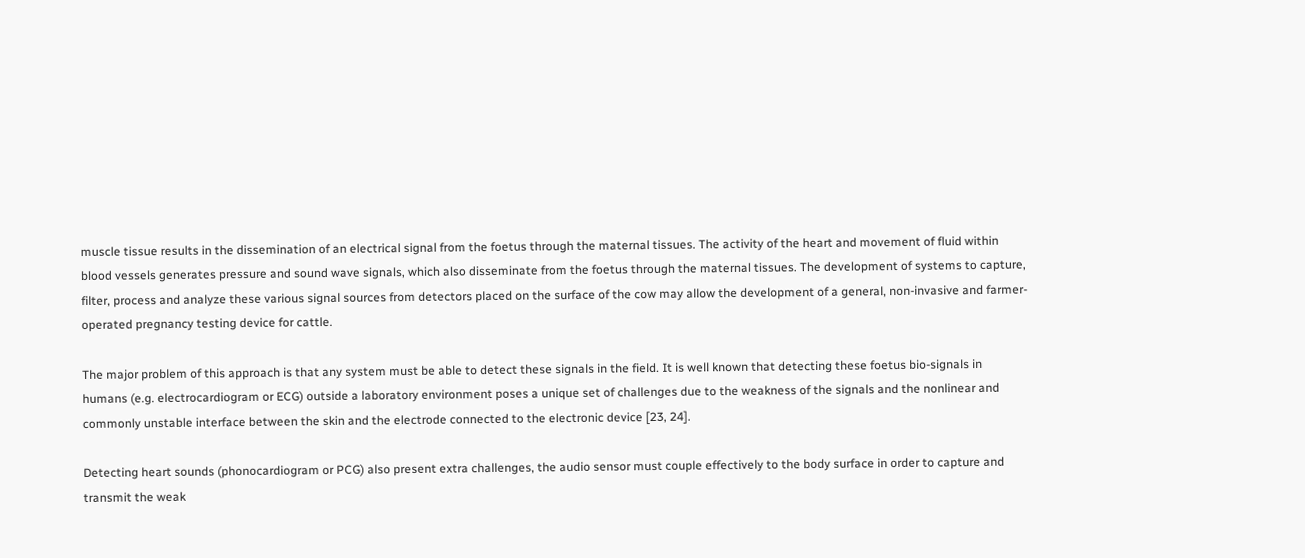muscle tissue results in the dissemination of an electrical signal from the foetus through the maternal tissues. The activity of the heart and movement of fluid within blood vessels generates pressure and sound wave signals, which also disseminate from the foetus through the maternal tissues. The development of systems to capture, filter, process and analyze these various signal sources from detectors placed on the surface of the cow may allow the development of a general, non-invasive and farmer-operated pregnancy testing device for cattle.

The major problem of this approach is that any system must be able to detect these signals in the field. It is well known that detecting these foetus bio-signals in humans (e.g. electrocardiogram or ECG) outside a laboratory environment poses a unique set of challenges due to the weakness of the signals and the nonlinear and commonly unstable interface between the skin and the electrode connected to the electronic device [23, 24].

Detecting heart sounds (phonocardiogram or PCG) also present extra challenges, the audio sensor must couple effectively to the body surface in order to capture and transmit the weak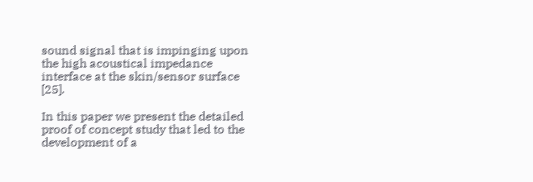sound signal that is impinging upon the high acoustical impedance interface at the skin/sensor surface [25].

In this paper we present the detailed proof of concept study that led to the development of a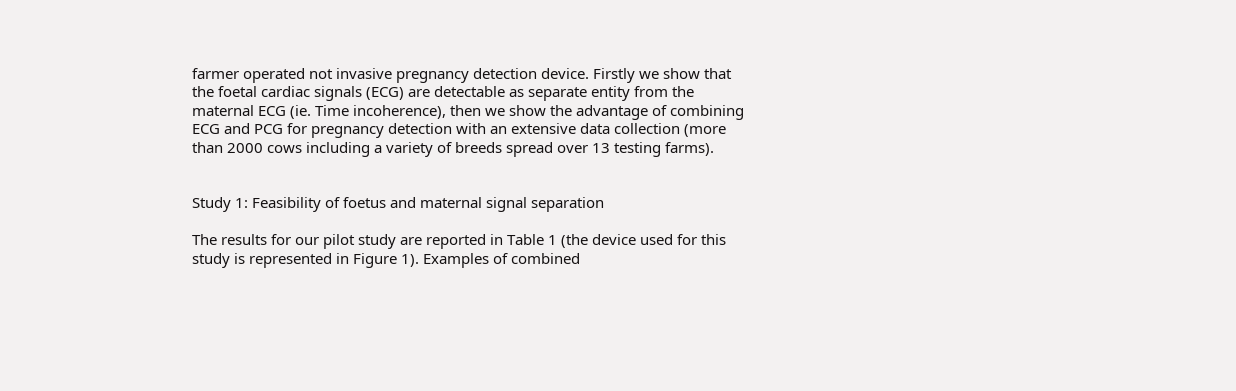farmer operated not invasive pregnancy detection device. Firstly we show that the foetal cardiac signals (ECG) are detectable as separate entity from the maternal ECG (ie. Time incoherence), then we show the advantage of combining ECG and PCG for pregnancy detection with an extensive data collection (more than 2000 cows including a variety of breeds spread over 13 testing farms).


Study 1: Feasibility of foetus and maternal signal separation

The results for our pilot study are reported in Table 1 (the device used for this study is represented in Figure 1). Examples of combined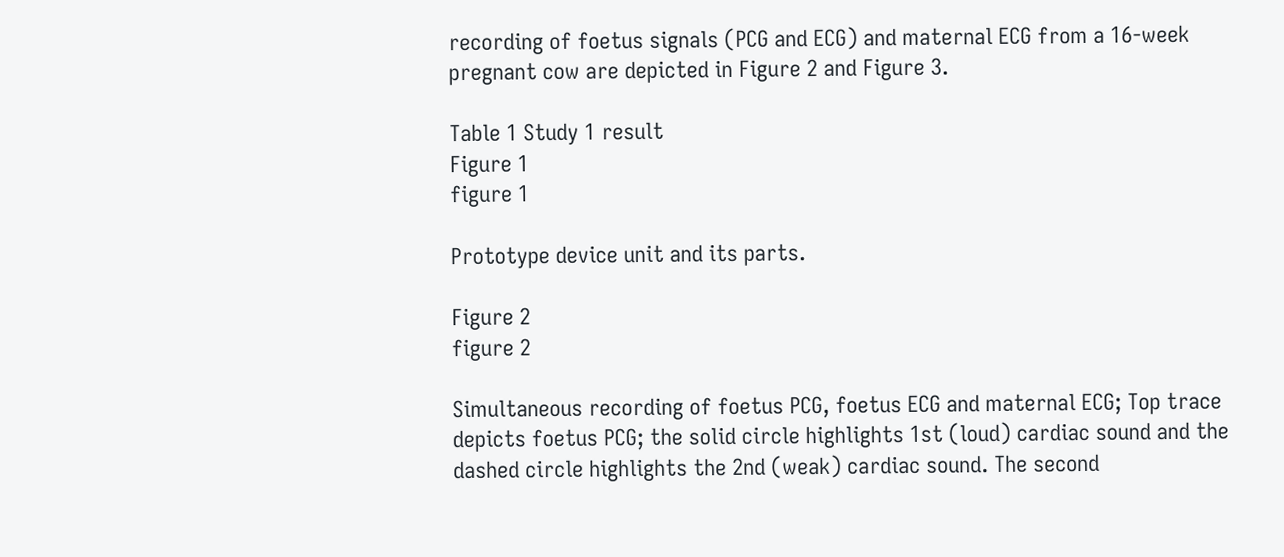recording of foetus signals (PCG and ECG) and maternal ECG from a 16-week pregnant cow are depicted in Figure 2 and Figure 3.

Table 1 Study 1 result
Figure 1
figure 1

Prototype device unit and its parts.

Figure 2
figure 2

Simultaneous recording of foetus PCG, foetus ECG and maternal ECG; Top trace depicts foetus PCG; the solid circle highlights 1st (loud) cardiac sound and the dashed circle highlights the 2nd (weak) cardiac sound. The second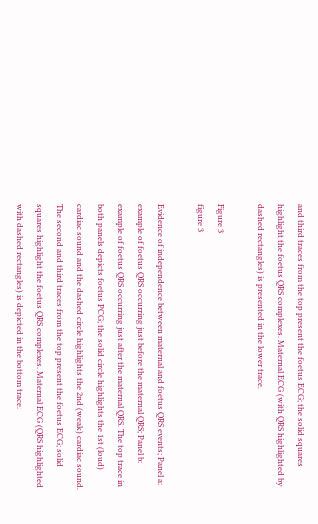and third traces from the top present the foetus ECG; the solid squares highlight the foetus QRS complexes. Maternal ECG (with QRS highlighted by dashed rectangles) is presented in the lower trace.

Figure 3
figure 3

Evidence of independence between maternal and foetus QRS events; Panel a: example of foetus QRS occurring just before the maternal QRS; Panel b: example of foetus QRS occurring just after the maternal QRS. The top trace in both panels depicts foetus PCG; the solid circle highlights the 1st (loud) cardiac sound and the dashed circle highlights the 2nd (weak) cardiac sound. The second and third traces from the top present the foetus ECG; solid squares highlight the foetus QRS complexes. Maternal ECG (QRS highlighted with dashed rectangles) is depicted in the bottom trace.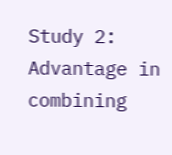Study 2: Advantage in combining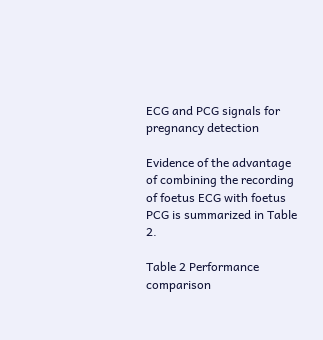ECG and PCG signals for pregnancy detection

Evidence of the advantage of combining the recording of foetus ECG with foetus PCG is summarized in Table 2.

Table 2 Performance comparison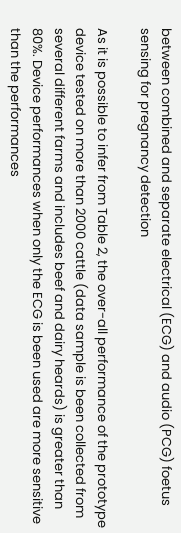between combined and separate electrical (ECG) and audio (PCG) foetus sensing for pregnancy detection

As it is possible to infer from Table 2, the over-all performance of the prototype device tested on more than 2000 cattle (data sample is been collected from several different farms and includes beef and dairy heards) is greater than 80%. Device performances when only the ECG is been used are more sensitive than the performances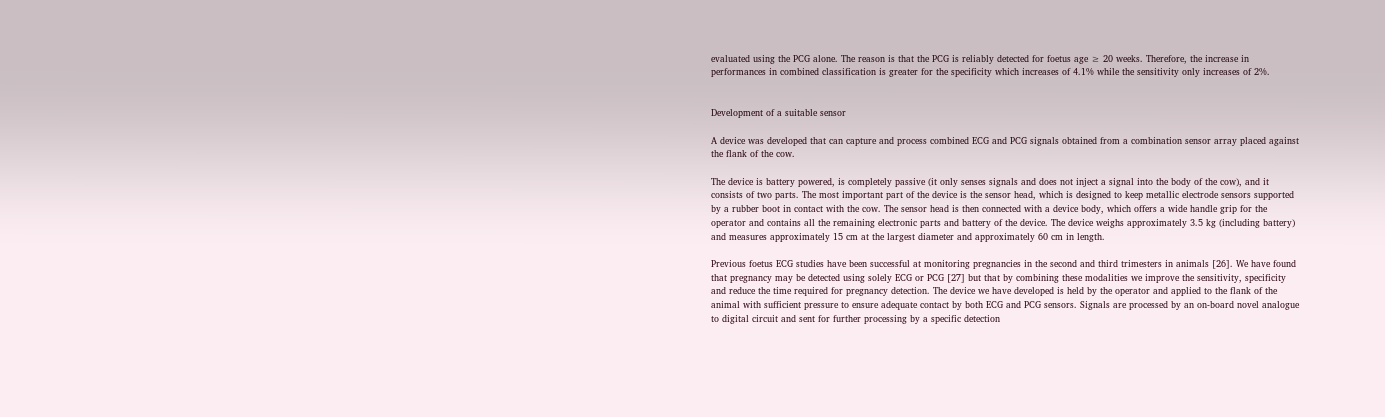evaluated using the PCG alone. The reason is that the PCG is reliably detected for foetus age ≥ 20 weeks. Therefore, the increase in performances in combined classification is greater for the specificity which increases of 4.1% while the sensitivity only increases of 2%.


Development of a suitable sensor

A device was developed that can capture and process combined ECG and PCG signals obtained from a combination sensor array placed against the flank of the cow.

The device is battery powered, is completely passive (it only senses signals and does not inject a signal into the body of the cow), and it consists of two parts. The most important part of the device is the sensor head, which is designed to keep metallic electrode sensors supported by a rubber boot in contact with the cow. The sensor head is then connected with a device body, which offers a wide handle grip for the operator and contains all the remaining electronic parts and battery of the device. The device weighs approximately 3.5 kg (including battery) and measures approximately 15 cm at the largest diameter and approximately 60 cm in length.

Previous foetus ECG studies have been successful at monitoring pregnancies in the second and third trimesters in animals [26]. We have found that pregnancy may be detected using solely ECG or PCG [27] but that by combining these modalities we improve the sensitivity, specificity and reduce the time required for pregnancy detection. The device we have developed is held by the operator and applied to the flank of the animal with sufficient pressure to ensure adequate contact by both ECG and PCG sensors. Signals are processed by an on-board novel analogue to digital circuit and sent for further processing by a specific detection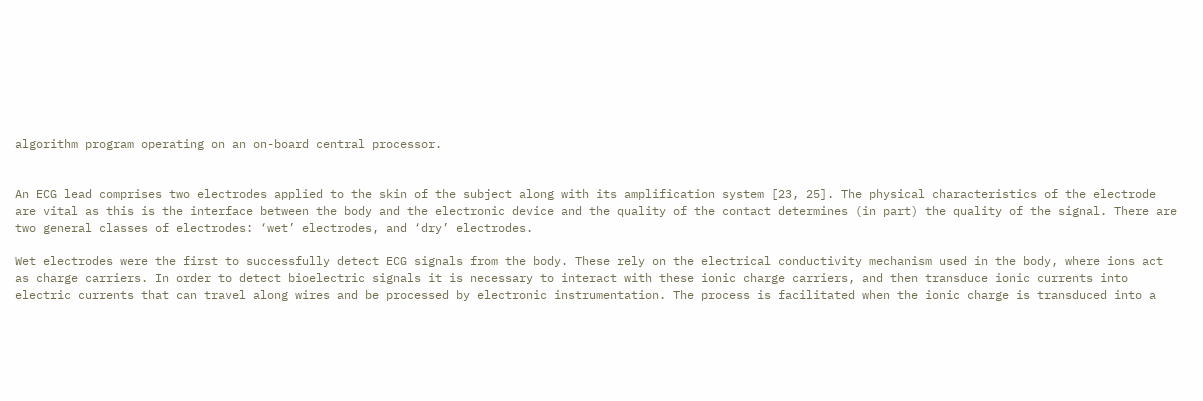algorithm program operating on an on-board central processor.


An ECG lead comprises two electrodes applied to the skin of the subject along with its amplification system [23, 25]. The physical characteristics of the electrode are vital as this is the interface between the body and the electronic device and the quality of the contact determines (in part) the quality of the signal. There are two general classes of electrodes: ‘wet’ electrodes, and ‘dry’ electrodes.

Wet electrodes were the first to successfully detect ECG signals from the body. These rely on the electrical conductivity mechanism used in the body, where ions act as charge carriers. In order to detect bioelectric signals it is necessary to interact with these ionic charge carriers, and then transduce ionic currents into electric currents that can travel along wires and be processed by electronic instrumentation. The process is facilitated when the ionic charge is transduced into a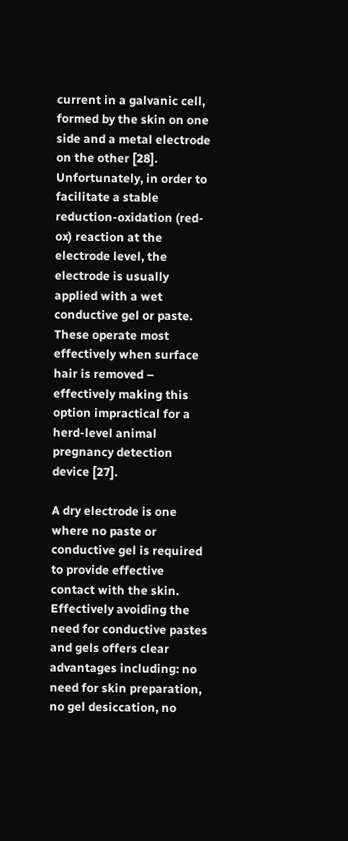current in a galvanic cell, formed by the skin on one side and a metal electrode on the other [28]. Unfortunately, in order to facilitate a stable reduction-oxidation (red-ox) reaction at the electrode level, the electrode is usually applied with a wet conductive gel or paste. These operate most effectively when surface hair is removed – effectively making this option impractical for a herd-level animal pregnancy detection device [27].

A dry electrode is one where no paste or conductive gel is required to provide effective contact with the skin. Effectively avoiding the need for conductive pastes and gels offers clear advantages including: no need for skin preparation, no gel desiccation, no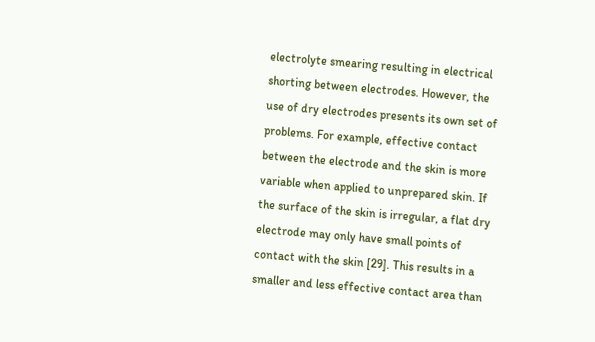electrolyte smearing resulting in electrical shorting between electrodes. However, the use of dry electrodes presents its own set of problems. For example, effective contact between the electrode and the skin is more variable when applied to unprepared skin. If the surface of the skin is irregular, a flat dry electrode may only have small points of contact with the skin [29]. This results in a smaller and less effective contact area than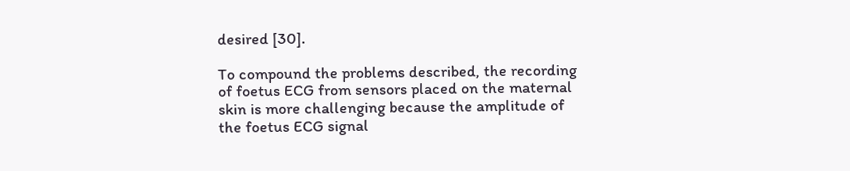desired [30].

To compound the problems described, the recording of foetus ECG from sensors placed on the maternal skin is more challenging because the amplitude of the foetus ECG signal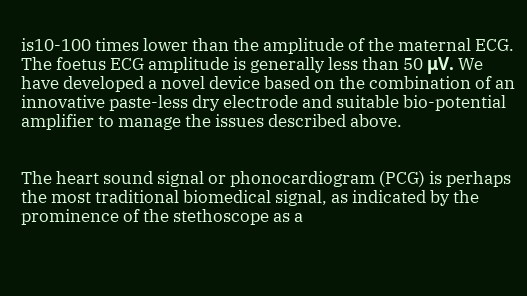is10-100 times lower than the amplitude of the maternal ECG. The foetus ECG amplitude is generally less than 50 μV. We have developed a novel device based on the combination of an innovative paste-less dry electrode and suitable bio-potential amplifier to manage the issues described above.


The heart sound signal or phonocardiogram (PCG) is perhaps the most traditional biomedical signal, as indicated by the prominence of the stethoscope as a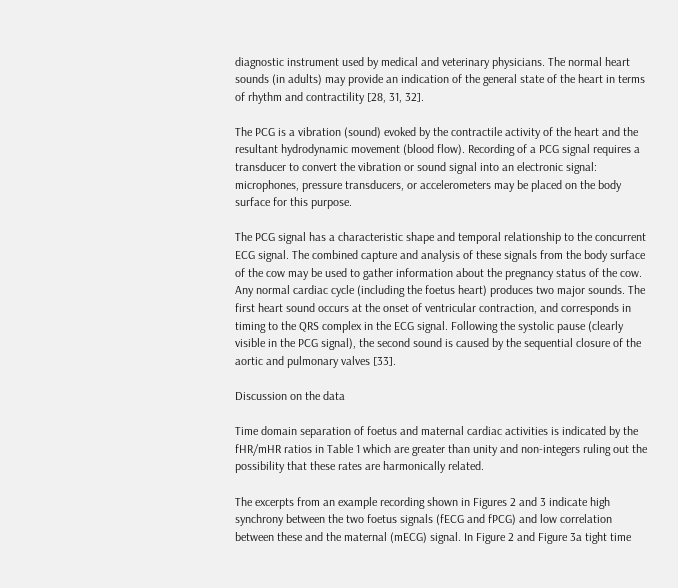diagnostic instrument used by medical and veterinary physicians. The normal heart sounds (in adults) may provide an indication of the general state of the heart in terms of rhythm and contractility [28, 31, 32].

The PCG is a vibration (sound) evoked by the contractile activity of the heart and the resultant hydrodynamic movement (blood flow). Recording of a PCG signal requires a transducer to convert the vibration or sound signal into an electronic signal: microphones, pressure transducers, or accelerometers may be placed on the body surface for this purpose.

The PCG signal has a characteristic shape and temporal relationship to the concurrent ECG signal. The combined capture and analysis of these signals from the body surface of the cow may be used to gather information about the pregnancy status of the cow. Any normal cardiac cycle (including the foetus heart) produces two major sounds. The first heart sound occurs at the onset of ventricular contraction, and corresponds in timing to the QRS complex in the ECG signal. Following the systolic pause (clearly visible in the PCG signal), the second sound is caused by the sequential closure of the aortic and pulmonary valves [33].

Discussion on the data

Time domain separation of foetus and maternal cardiac activities is indicated by the fHR/mHR ratios in Table 1 which are greater than unity and non-integers ruling out the possibility that these rates are harmonically related.

The excerpts from an example recording shown in Figures 2 and 3 indicate high synchrony between the two foetus signals (fECG and fPCG) and low correlation between these and the maternal (mECG) signal. In Figure 2 and Figure 3a tight time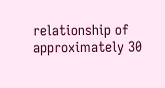relationship of approximately 30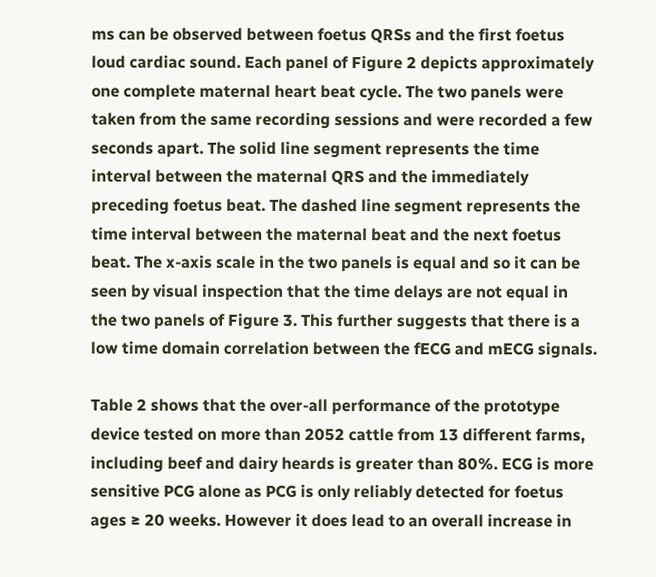ms can be observed between foetus QRSs and the first foetus loud cardiac sound. Each panel of Figure 2 depicts approximately one complete maternal heart beat cycle. The two panels were taken from the same recording sessions and were recorded a few seconds apart. The solid line segment represents the time interval between the maternal QRS and the immediately preceding foetus beat. The dashed line segment represents the time interval between the maternal beat and the next foetus beat. The x-axis scale in the two panels is equal and so it can be seen by visual inspection that the time delays are not equal in the two panels of Figure 3. This further suggests that there is a low time domain correlation between the fECG and mECG signals.

Table 2 shows that the over-all performance of the prototype device tested on more than 2052 cattle from 13 different farms, including beef and dairy heards is greater than 80%. ECG is more sensitive PCG alone as PCG is only reliably detected for foetus ages ≥ 20 weeks. However it does lead to an overall increase in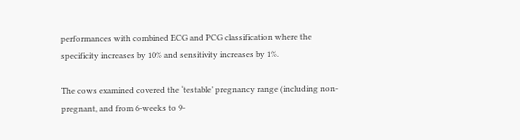performances with combined ECG and PCG classification where the specificity increases by 10% and sensitivity increases by 1%.

The cows examined covered the ‘testable’ pregnancy range (including non-pregnant, and from 6-weeks to 9-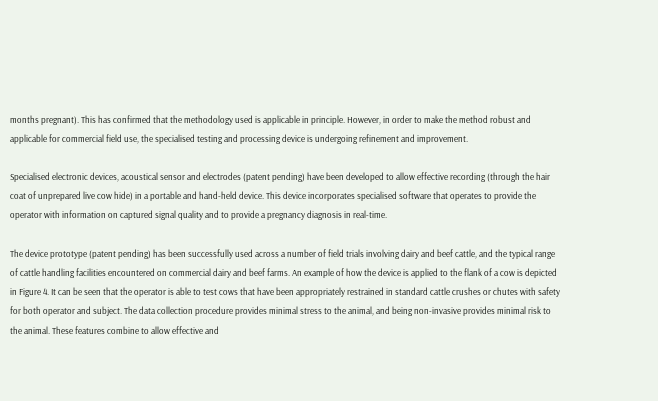months pregnant). This has confirmed that the methodology used is applicable in principle. However, in order to make the method robust and applicable for commercial field use, the specialised testing and processing device is undergoing refinement and improvement.

Specialised electronic devices, acoustical sensor and electrodes (patent pending) have been developed to allow effective recording (through the hair coat of unprepared live cow hide) in a portable and hand-held device. This device incorporates specialised software that operates to provide the operator with information on captured signal quality and to provide a pregnancy diagnosis in real-time.

The device prototype (patent pending) has been successfully used across a number of field trials involving dairy and beef cattle, and the typical range of cattle handling facilities encountered on commercial dairy and beef farms. An example of how the device is applied to the flank of a cow is depicted in Figure 4. It can be seen that the operator is able to test cows that have been appropriately restrained in standard cattle crushes or chutes with safety for both operator and subject. The data collection procedure provides minimal stress to the animal, and being non-invasive provides minimal risk to the animal. These features combine to allow effective and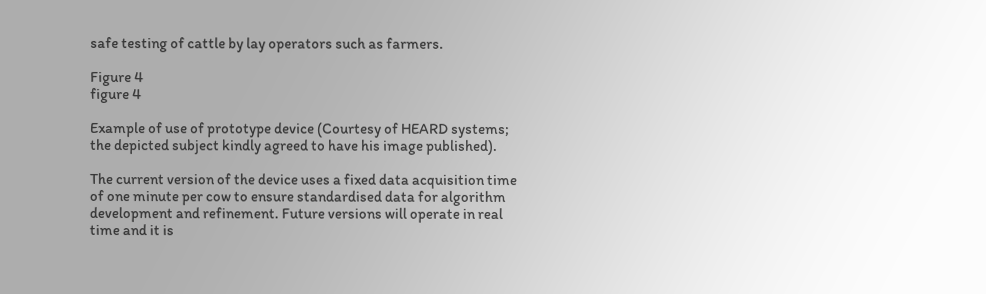safe testing of cattle by lay operators such as farmers.

Figure 4
figure 4

Example of use of prototype device (Courtesy of HEARD systems; the depicted subject kindly agreed to have his image published).

The current version of the device uses a fixed data acquisition time of one minute per cow to ensure standardised data for algorithm development and refinement. Future versions will operate in real time and it is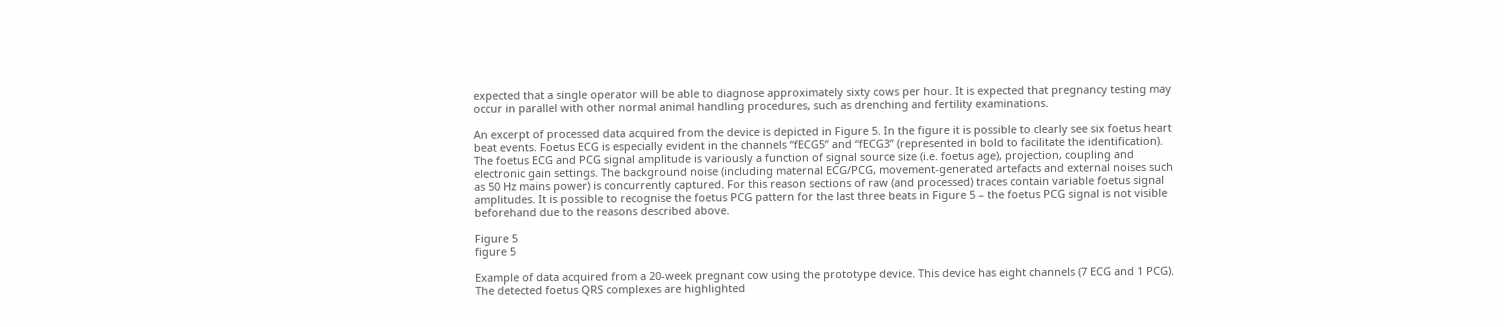expected that a single operator will be able to diagnose approximately sixty cows per hour. It is expected that pregnancy testing may occur in parallel with other normal animal handling procedures, such as drenching and fertility examinations.

An excerpt of processed data acquired from the device is depicted in Figure 5. In the figure it is possible to clearly see six foetus heart beat events. Foetus ECG is especially evident in the channels “fECG5” and “fECG3” (represented in bold to facilitate the identification). The foetus ECG and PCG signal amplitude is variously a function of signal source size (i.e. foetus age), projection, coupling and electronic gain settings. The background noise (including maternal ECG/PCG, movement-generated artefacts and external noises such as 50 Hz mains power) is concurrently captured. For this reason sections of raw (and processed) traces contain variable foetus signal amplitudes. It is possible to recognise the foetus PCG pattern for the last three beats in Figure 5 – the foetus PCG signal is not visible beforehand due to the reasons described above.

Figure 5
figure 5

Example of data acquired from a 20-week pregnant cow using the prototype device. This device has eight channels (7 ECG and 1 PCG). The detected foetus QRS complexes are highlighted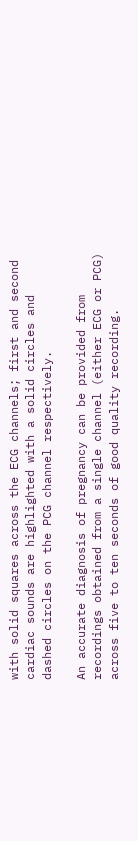with solid squares across the ECG channels; first and second cardiac sounds are highlighted with a solid circles and dashed circles on the PCG channel respectively.

An accurate diagnosis of pregnancy can be provided from recordings obtained from a single channel (either ECG or PCG) across five to ten seconds of good quality recording.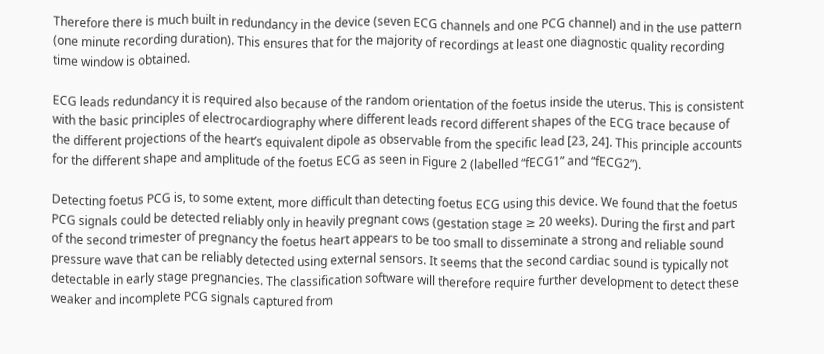Therefore there is much built in redundancy in the device (seven ECG channels and one PCG channel) and in the use pattern (one minute recording duration). This ensures that for the majority of recordings at least one diagnostic quality recording time window is obtained.

ECG leads redundancy it is required also because of the random orientation of the foetus inside the uterus. This is consistent with the basic principles of electrocardiography where different leads record different shapes of the ECG trace because of the different projections of the heart’s equivalent dipole as observable from the specific lead [23, 24]. This principle accounts for the different shape and amplitude of the foetus ECG as seen in Figure 2 (labelled “fECG1” and “fECG2”).

Detecting foetus PCG is, to some extent, more difficult than detecting foetus ECG using this device. We found that the foetus PCG signals could be detected reliably only in heavily pregnant cows (gestation stage ≥ 20 weeks). During the first and part of the second trimester of pregnancy the foetus heart appears to be too small to disseminate a strong and reliable sound pressure wave that can be reliably detected using external sensors. It seems that the second cardiac sound is typically not detectable in early stage pregnancies. The classification software will therefore require further development to detect these weaker and incomplete PCG signals captured from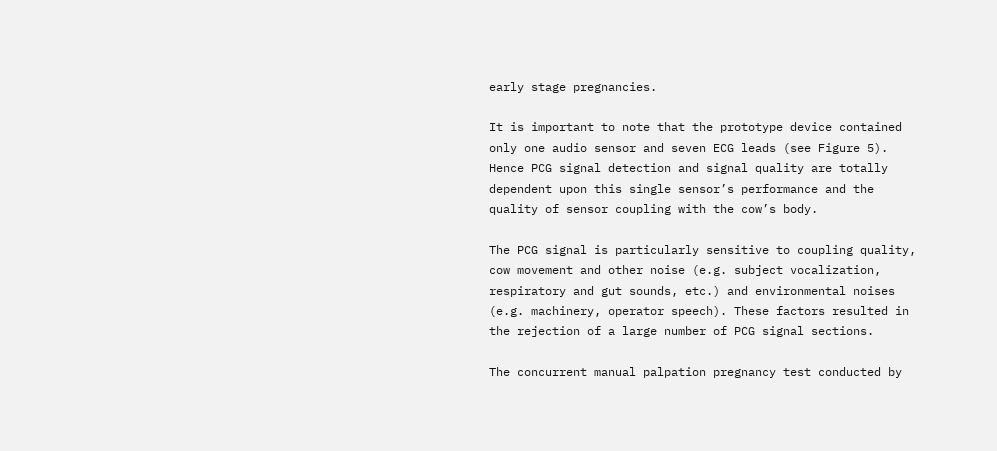early stage pregnancies.

It is important to note that the prototype device contained only one audio sensor and seven ECG leads (see Figure 5). Hence PCG signal detection and signal quality are totally dependent upon this single sensor’s performance and the quality of sensor coupling with the cow’s body.

The PCG signal is particularly sensitive to coupling quality, cow movement and other noise (e.g. subject vocalization, respiratory and gut sounds, etc.) and environmental noises (e.g. machinery, operator speech). These factors resulted in the rejection of a large number of PCG signal sections.

The concurrent manual palpation pregnancy test conducted by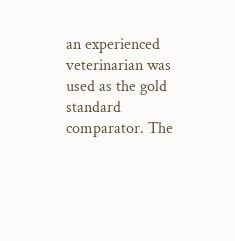an experienced veterinarian was used as the gold standard comparator. The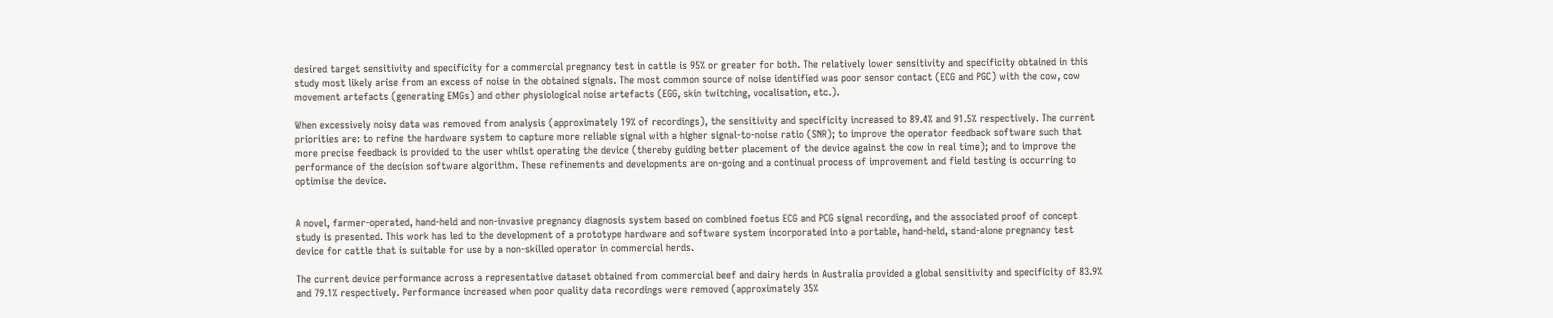desired target sensitivity and specificity for a commercial pregnancy test in cattle is 95% or greater for both. The relatively lower sensitivity and specificity obtained in this study most likely arise from an excess of noise in the obtained signals. The most common source of noise identified was poor sensor contact (ECG and PGC) with the cow, cow movement artefacts (generating EMGs) and other physiological noise artefacts (EGG, skin twitching, vocalisation, etc.).

When excessively noisy data was removed from analysis (approximately 19% of recordings), the sensitivity and specificity increased to 89.4% and 91.5% respectively. The current priorities are: to refine the hardware system to capture more reliable signal with a higher signal-to-noise ratio (SNR); to improve the operator feedback software such that more precise feedback is provided to the user whilst operating the device (thereby guiding better placement of the device against the cow in real time); and to improve the performance of the decision software algorithm. These refinements and developments are on-going and a continual process of improvement and field testing is occurring to optimise the device.


A novel, farmer-operated, hand-held and non-invasive pregnancy diagnosis system based on combined foetus ECG and PCG signal recording, and the associated proof of concept study is presented. This work has led to the development of a prototype hardware and software system incorporated into a portable, hand-held, stand-alone pregnancy test device for cattle that is suitable for use by a non-skilled operator in commercial herds.

The current device performance across a representative dataset obtained from commercial beef and dairy herds in Australia provided a global sensitivity and specificity of 83.9% and 79.1% respectively. Performance increased when poor quality data recordings were removed (approximately 35%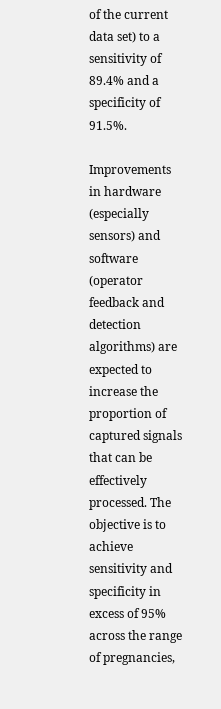of the current data set) to a sensitivity of 89.4% and a specificity of 91.5%.

Improvements in hardware (especially sensors) and software (operator feedback and detection algorithms) are expected to increase the proportion of captured signals that can be effectively processed. The objective is to achieve sensitivity and specificity in excess of 95% across the range of pregnancies,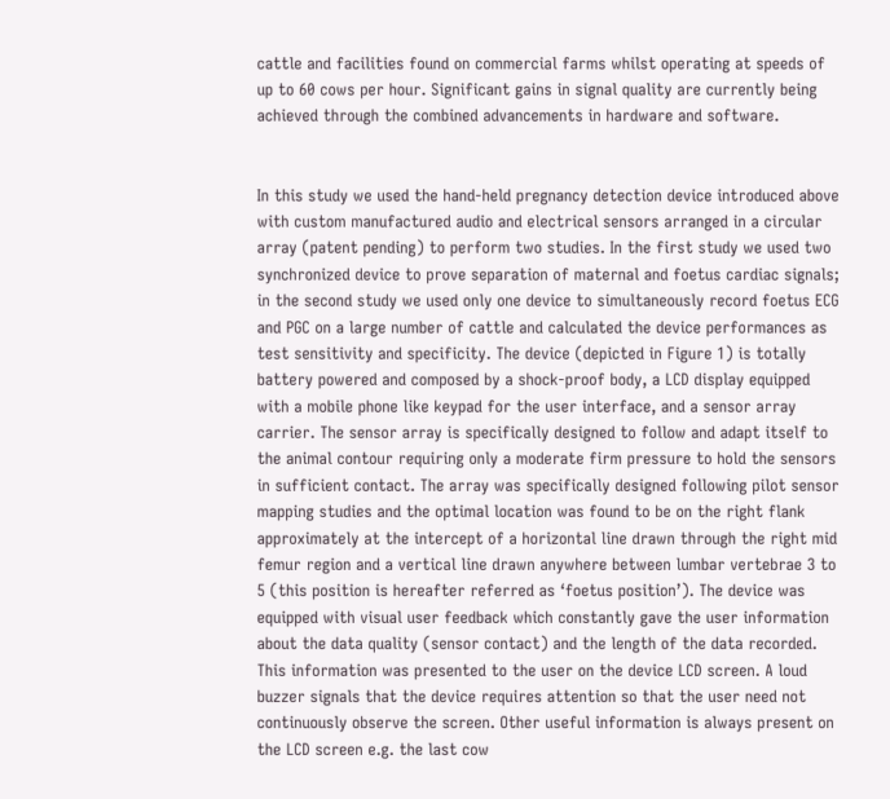cattle and facilities found on commercial farms whilst operating at speeds of up to 60 cows per hour. Significant gains in signal quality are currently being achieved through the combined advancements in hardware and software.


In this study we used the hand-held pregnancy detection device introduced above with custom manufactured audio and electrical sensors arranged in a circular array (patent pending) to perform two studies. In the first study we used two synchronized device to prove separation of maternal and foetus cardiac signals; in the second study we used only one device to simultaneously record foetus ECG and PGC on a large number of cattle and calculated the device performances as test sensitivity and specificity. The device (depicted in Figure 1) is totally battery powered and composed by a shock-proof body, a LCD display equipped with a mobile phone like keypad for the user interface, and a sensor array carrier. The sensor array is specifically designed to follow and adapt itself to the animal contour requiring only a moderate firm pressure to hold the sensors in sufficient contact. The array was specifically designed following pilot sensor mapping studies and the optimal location was found to be on the right flank approximately at the intercept of a horizontal line drawn through the right mid femur region and a vertical line drawn anywhere between lumbar vertebrae 3 to 5 (this position is hereafter referred as ‘foetus position’). The device was equipped with visual user feedback which constantly gave the user information about the data quality (sensor contact) and the length of the data recorded. This information was presented to the user on the device LCD screen. A loud buzzer signals that the device requires attention so that the user need not continuously observe the screen. Other useful information is always present on the LCD screen e.g. the last cow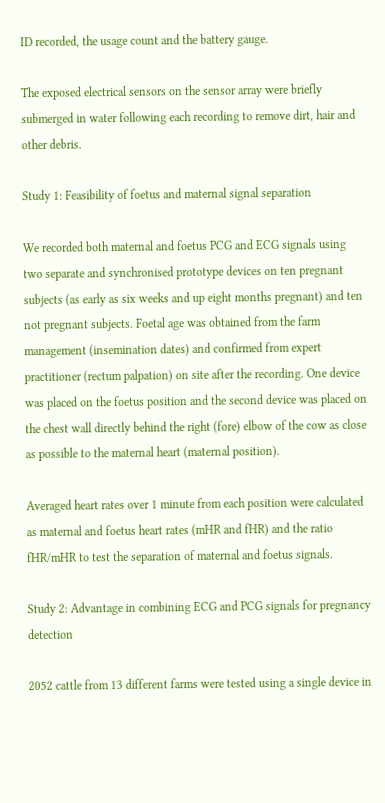ID recorded, the usage count and the battery gauge.

The exposed electrical sensors on the sensor array were briefly submerged in water following each recording to remove dirt, hair and other debris.

Study 1: Feasibility of foetus and maternal signal separation

We recorded both maternal and foetus PCG and ECG signals using two separate and synchronised prototype devices on ten pregnant subjects (as early as six weeks and up eight months pregnant) and ten not pregnant subjects. Foetal age was obtained from the farm management (insemination dates) and confirmed from expert practitioner (rectum palpation) on site after the recording. One device was placed on the foetus position and the second device was placed on the chest wall directly behind the right (fore) elbow of the cow as close as possible to the maternal heart (maternal position).

Averaged heart rates over 1 minute from each position were calculated as maternal and foetus heart rates (mHR and fHR) and the ratio fHR/mHR to test the separation of maternal and foetus signals.

Study 2: Advantage in combining ECG and PCG signals for pregnancy detection

2052 cattle from 13 different farms were tested using a single device in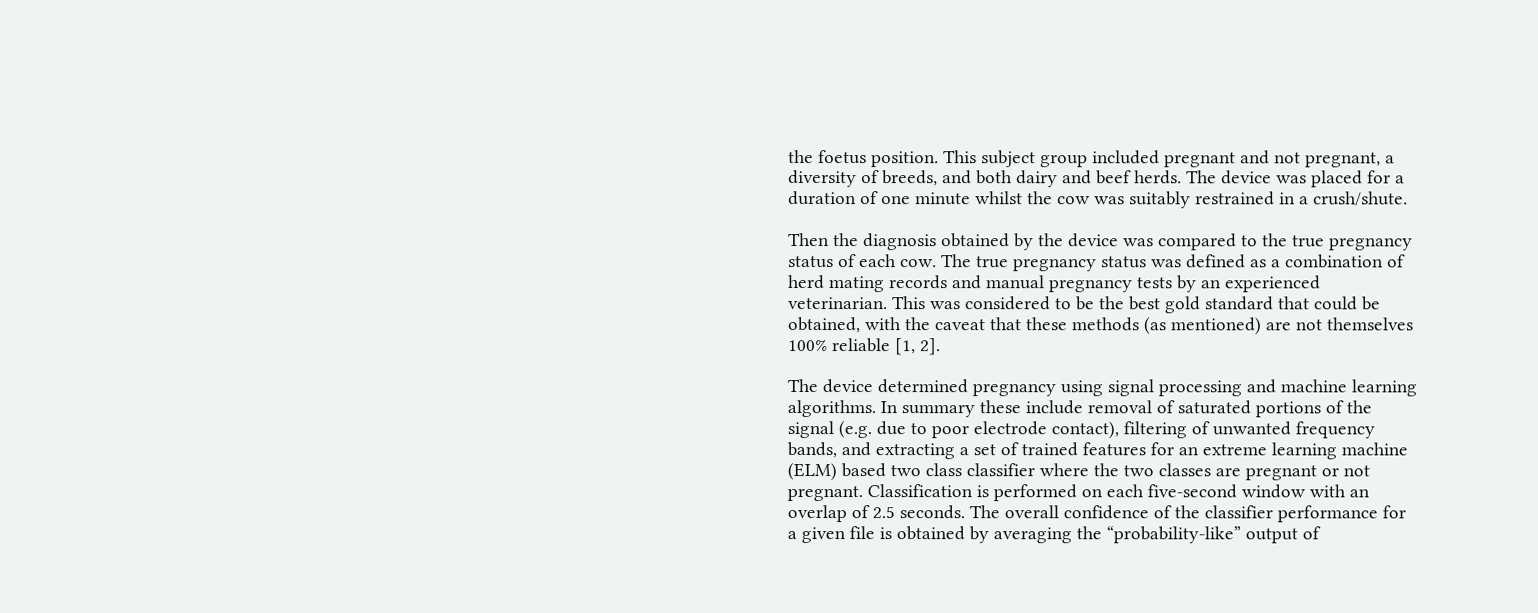the foetus position. This subject group included pregnant and not pregnant, a diversity of breeds, and both dairy and beef herds. The device was placed for a duration of one minute whilst the cow was suitably restrained in a crush/shute.

Then the diagnosis obtained by the device was compared to the true pregnancy status of each cow. The true pregnancy status was defined as a combination of herd mating records and manual pregnancy tests by an experienced veterinarian. This was considered to be the best gold standard that could be obtained, with the caveat that these methods (as mentioned) are not themselves 100% reliable [1, 2].

The device determined pregnancy using signal processing and machine learning algorithms. In summary these include removal of saturated portions of the signal (e.g. due to poor electrode contact), filtering of unwanted frequency bands, and extracting a set of trained features for an extreme learning machine (ELM) based two class classifier where the two classes are pregnant or not pregnant. Classification is performed on each five-second window with an overlap of 2.5 seconds. The overall confidence of the classifier performance for a given file is obtained by averaging the “probability-like” output of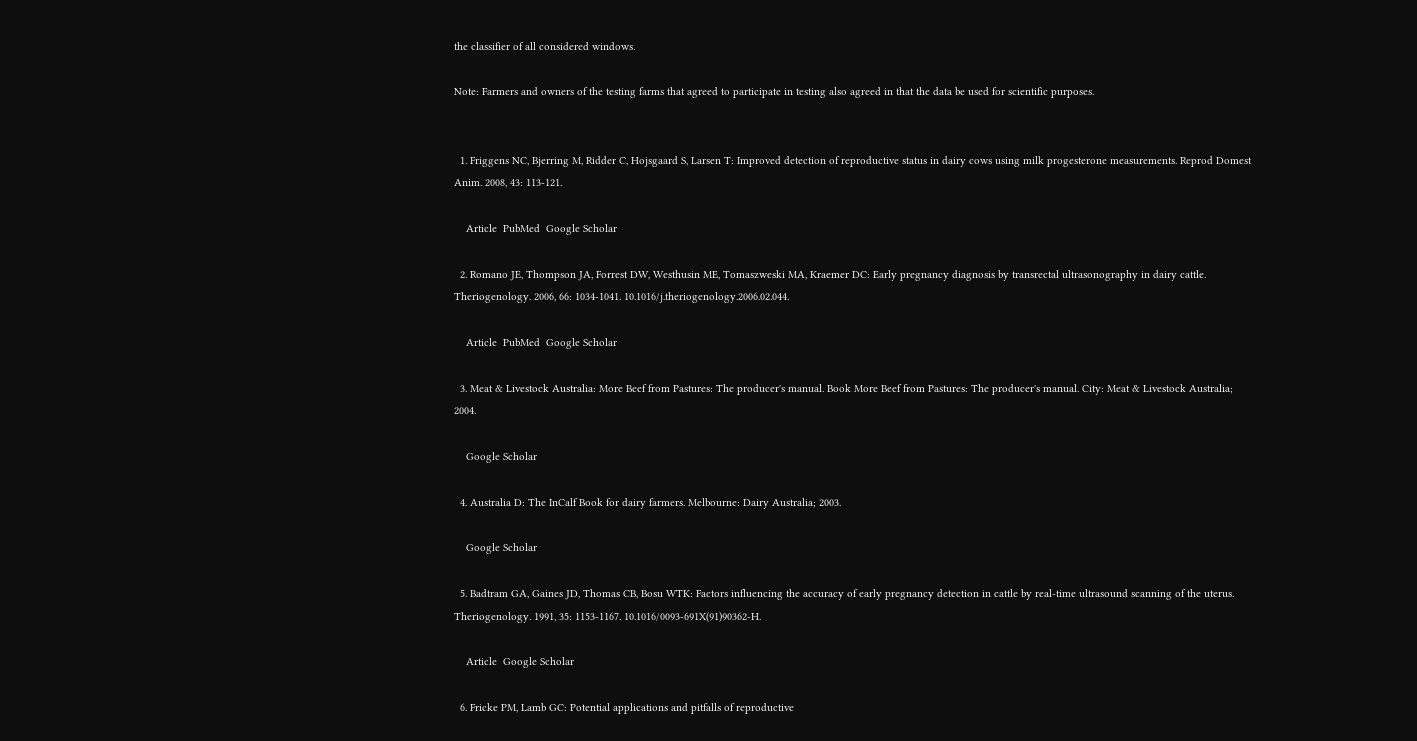the classifier of all considered windows.

Note: Farmers and owners of the testing farms that agreed to participate in testing also agreed in that the data be used for scientific purposes.


  1. Friggens NC, Bjerring M, Ridder C, Hojsgaard S, Larsen T: Improved detection of reproductive status in dairy cows using milk progesterone measurements. Reprod Domest Anim. 2008, 43: 113-121.

    Article  PubMed  Google Scholar

  2. Romano JE, Thompson JA, Forrest DW, Westhusin ME, Tomaszweski MA, Kraemer DC: Early pregnancy diagnosis by transrectal ultrasonography in dairy cattle. Theriogenology. 2006, 66: 1034-1041. 10.1016/j.theriogenology.2006.02.044.

    Article  PubMed  Google Scholar

  3. Meat & Livestock Australia: More Beef from Pastures: The producer's manual. Book More Beef from Pastures: The producer's manual. City: Meat & Livestock Australia; 2004.

    Google Scholar

  4. Australia D: The InCalf Book for dairy farmers. Melbourne: Dairy Australia; 2003.

    Google Scholar

  5. Badtram GA, Gaines JD, Thomas CB, Bosu WTK: Factors influencing the accuracy of early pregnancy detection in cattle by real-time ultrasound scanning of the uterus. Theriogenology. 1991, 35: 1153-1167. 10.1016/0093-691X(91)90362-H.

    Article  Google Scholar

  6. Fricke PM, Lamb GC: Potential applications and pitfalls of reproductive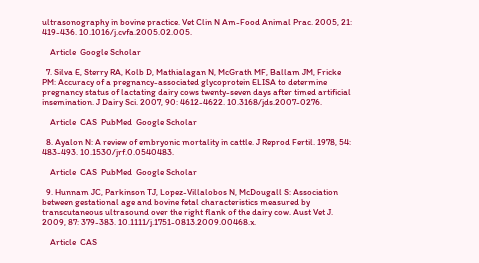ultrasonography in bovine practice. Vet Clin N Am-Food Animal Prac. 2005, 21: 419-436. 10.1016/j.cvfa.2005.02.005.

    Article  Google Scholar

  7. Silva E, Sterry RA, Kolb D, Mathialagan N, McGrath MF, Ballam JM, Fricke PM: Accuracy of a pregnancy-associated glycoprotein ELISA to determine pregnancy status of lactating dairy cows twenty-seven days after timed artificial insemination. J Dairy Sci. 2007, 90: 4612-4622. 10.3168/jds.2007-0276.

    Article  CAS  PubMed  Google Scholar

  8. Ayalon N: A review of embryonic mortality in cattle. J Reprod Fertil. 1978, 54: 483-493. 10.1530/jrf.0.0540483.

    Article  CAS  PubMed  Google Scholar

  9. Hunnam JC, Parkinson TJ, Lopez-Villalobos N, McDougall S: Association between gestational age and bovine fetal characteristics measured by transcutaneous ultrasound over the right flank of the dairy cow. Aust Vet J. 2009, 87: 379-383. 10.1111/j.1751-0813.2009.00468.x.

    Article  CAS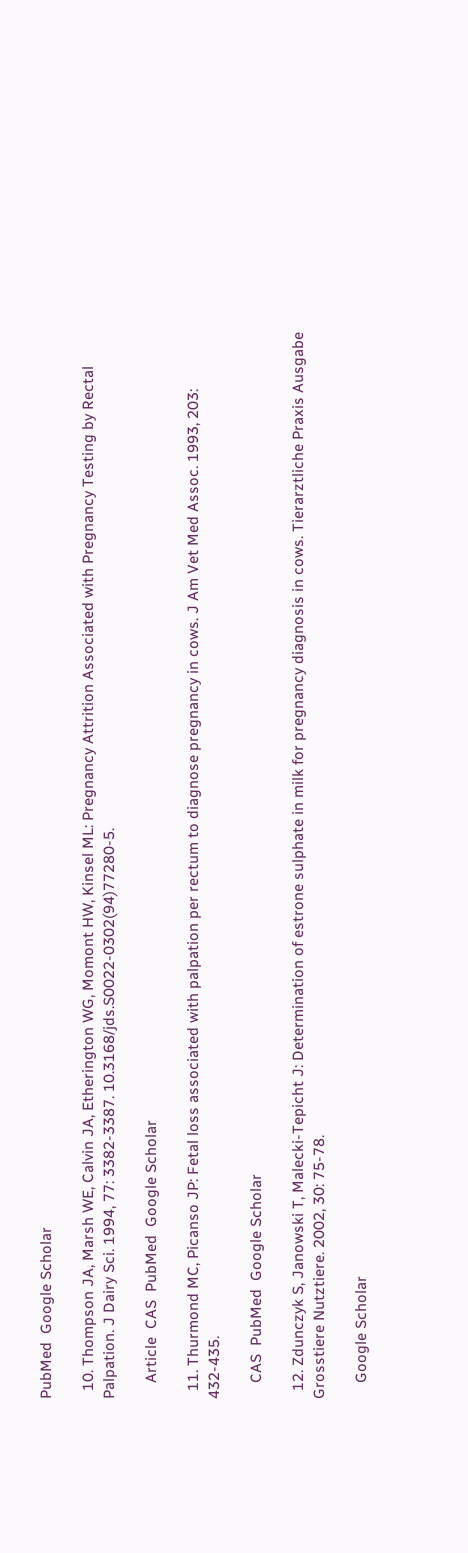PubMed  Google Scholar

  10. Thompson JA, Marsh WE, Calvin JA, Etherington WG, Momont HW, Kinsel ML: Pregnancy Attrition Associated with Pregnancy Testing by Rectal Palpation. J Dairy Sci. 1994, 77: 3382-3387. 10.3168/jds.S0022-0302(94)77280-5.

    Article  CAS  PubMed  Google Scholar

  11. Thurmond MC, Picanso JP: Fetal loss associated with palpation per rectum to diagnose pregnancy in cows. J Am Vet Med Assoc. 1993, 203: 432-435.

    CAS  PubMed  Google Scholar

  12. Zdunczyk S, Janowski T, Malecki-Tepicht J: Determination of estrone sulphate in milk for pregnancy diagnosis in cows. Tierarztliche Praxis Ausgabe Grosstiere Nutztiere. 2002, 30: 75-78.

    Google Scholar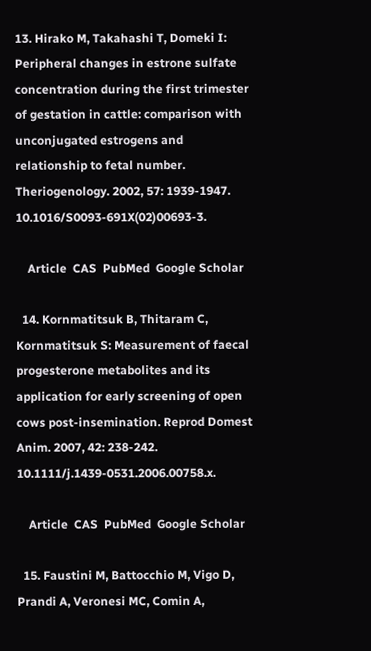13. Hirako M, Takahashi T, Domeki I: Peripheral changes in estrone sulfate concentration during the first trimester of gestation in cattle: comparison with unconjugated estrogens and relationship to fetal number. Theriogenology. 2002, 57: 1939-1947. 10.1016/S0093-691X(02)00693-3.

    Article  CAS  PubMed  Google Scholar

  14. Kornmatitsuk B, Thitaram C, Kornmatitsuk S: Measurement of faecal progesterone metabolites and its application for early screening of open cows post-insemination. Reprod Domest Anim. 2007, 42: 238-242. 10.1111/j.1439-0531.2006.00758.x.

    Article  CAS  PubMed  Google Scholar

  15. Faustini M, Battocchio M, Vigo D, Prandi A, Veronesi MC, Comin A,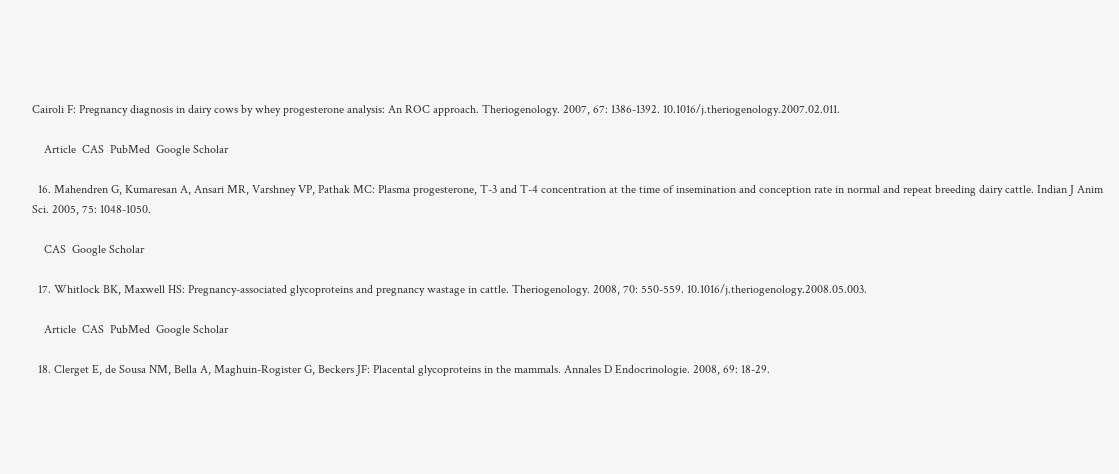Cairoli F: Pregnancy diagnosis in dairy cows by whey progesterone analysis: An ROC approach. Theriogenology. 2007, 67: 1386-1392. 10.1016/j.theriogenology.2007.02.011.

    Article  CAS  PubMed  Google Scholar

  16. Mahendren G, Kumaresan A, Ansari MR, Varshney VP, Pathak MC: Plasma progesterone, T-3 and T-4 concentration at the time of insemination and conception rate in normal and repeat breeding dairy cattle. Indian J Anim Sci. 2005, 75: 1048-1050.

    CAS  Google Scholar

  17. Whitlock BK, Maxwell HS: Pregnancy-associated glycoproteins and pregnancy wastage in cattle. Theriogenology. 2008, 70: 550-559. 10.1016/j.theriogenology.2008.05.003.

    Article  CAS  PubMed  Google Scholar

  18. Clerget E, de Sousa NM, Bella A, Maghuin-Rogister G, Beckers JF: Placental glycoproteins in the mammals. Annales D Endocrinologie. 2008, 69: 18-29.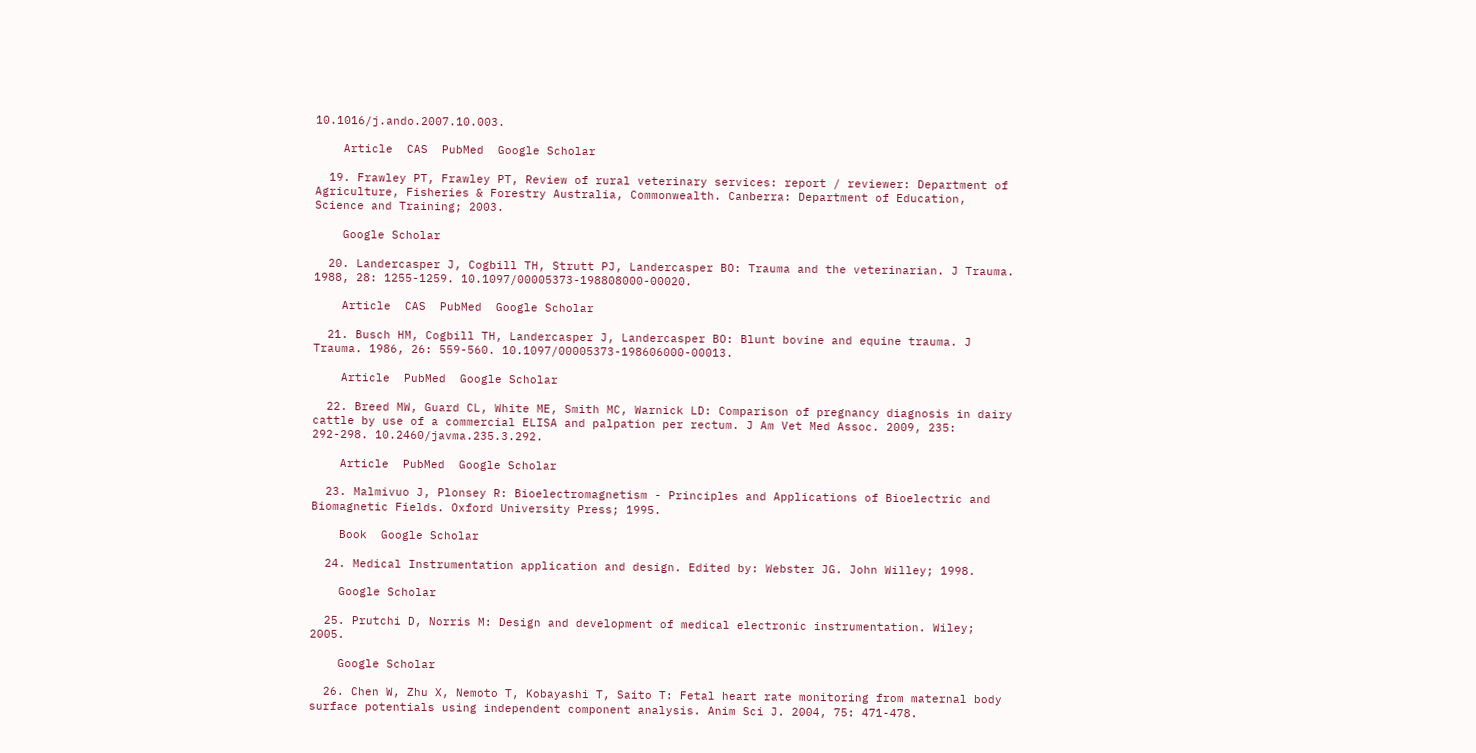10.1016/j.ando.2007.10.003.

    Article  CAS  PubMed  Google Scholar

  19. Frawley PT, Frawley PT, Review of rural veterinary services: report / reviewer: Department of Agriculture, Fisheries & Forestry Australia, Commonwealth. Canberra: Department of Education, Science and Training; 2003.

    Google Scholar

  20. Landercasper J, Cogbill TH, Strutt PJ, Landercasper BO: Trauma and the veterinarian. J Trauma. 1988, 28: 1255-1259. 10.1097/00005373-198808000-00020.

    Article  CAS  PubMed  Google Scholar

  21. Busch HM, Cogbill TH, Landercasper J, Landercasper BO: Blunt bovine and equine trauma. J Trauma. 1986, 26: 559-560. 10.1097/00005373-198606000-00013.

    Article  PubMed  Google Scholar

  22. Breed MW, Guard CL, White ME, Smith MC, Warnick LD: Comparison of pregnancy diagnosis in dairy cattle by use of a commercial ELISA and palpation per rectum. J Am Vet Med Assoc. 2009, 235: 292-298. 10.2460/javma.235.3.292.

    Article  PubMed  Google Scholar

  23. Malmivuo J, Plonsey R: Bioelectromagnetism - Principles and Applications of Bioelectric and Biomagnetic Fields. Oxford University Press; 1995.

    Book  Google Scholar

  24. Medical Instrumentation application and design. Edited by: Webster JG. John Willey; 1998.

    Google Scholar

  25. Prutchi D, Norris M: Design and development of medical electronic instrumentation. Wiley; 2005.

    Google Scholar

  26. Chen W, Zhu X, Nemoto T, Kobayashi T, Saito T: Fetal heart rate monitoring from maternal body surface potentials using independent component analysis. Anim Sci J. 2004, 75: 471-478.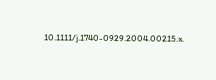10.1111/j.1740-0929.2004.00215.x.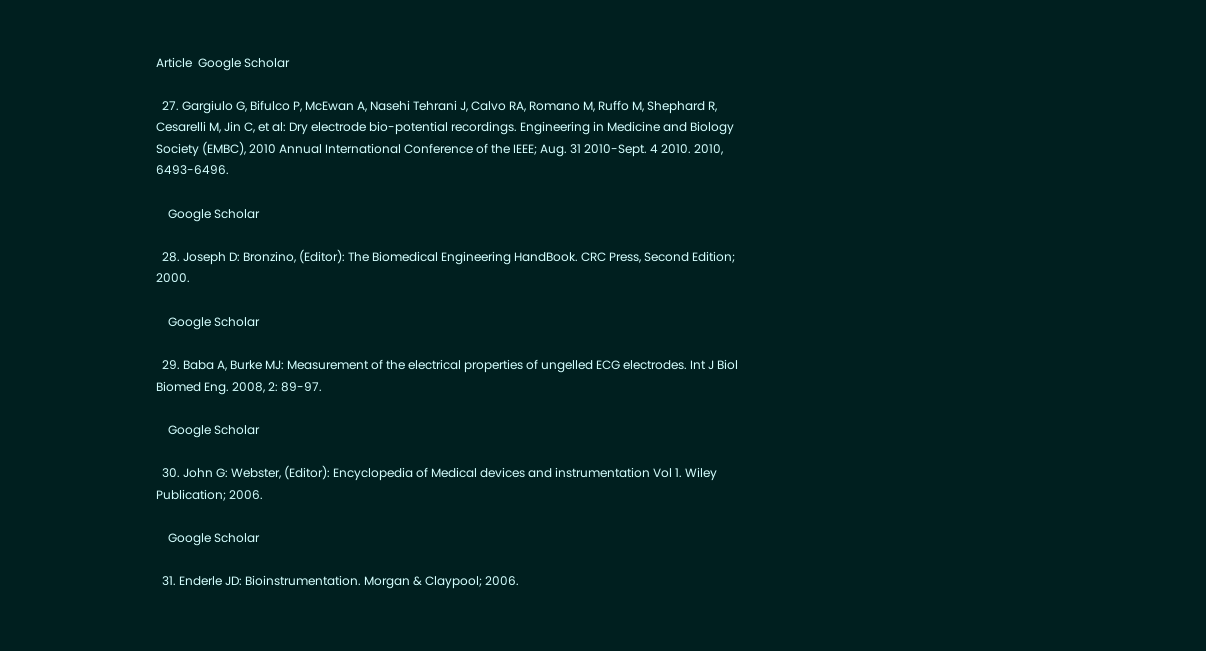Article  Google Scholar

  27. Gargiulo G, Bifulco P, McEwan A, Nasehi Tehrani J, Calvo RA, Romano M, Ruffo M, Shephard R, Cesarelli M, Jin C, et al: Dry electrode bio-potential recordings. Engineering in Medicine and Biology Society (EMBC), 2010 Annual International Conference of the IEEE; Aug. 31 2010-Sept. 4 2010. 2010, 6493-6496.

    Google Scholar

  28. Joseph D: Bronzino, (Editor): The Biomedical Engineering HandBook. CRC Press, Second Edition; 2000.

    Google Scholar

  29. Baba A, Burke MJ: Measurement of the electrical properties of ungelled ECG electrodes. Int J Biol Biomed Eng. 2008, 2: 89-97.

    Google Scholar

  30. John G: Webster, (Editor): Encyclopedia of Medical devices and instrumentation Vol 1. Wiley Publication; 2006.

    Google Scholar

  31. Enderle JD: Bioinstrumentation. Morgan & Claypool; 2006.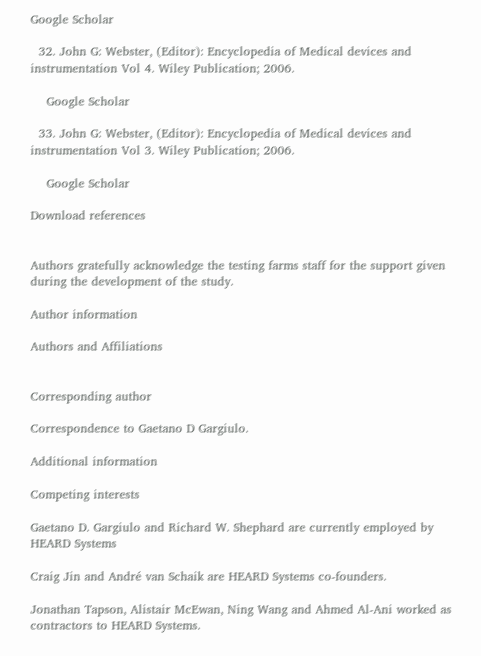Google Scholar

  32. John G: Webster, (Editor): Encyclopedia of Medical devices and instrumentation Vol 4. Wiley Publication; 2006.

    Google Scholar

  33. John G: Webster, (Editor): Encyclopedia of Medical devices and instrumentation Vol 3. Wiley Publication; 2006.

    Google Scholar

Download references


Authors gratefully acknowledge the testing farms staff for the support given during the development of the study.

Author information

Authors and Affiliations


Corresponding author

Correspondence to Gaetano D Gargiulo.

Additional information

Competing interests

Gaetano D. Gargiulo and Richard W. Shephard are currently employed by HEARD Systems

Craig Jin and André van Schaik are HEARD Systems co-founders.

Jonathan Tapson, Alistair McEwan, Ning Wang and Ahmed Al-Ani worked as contractors to HEARD Systems.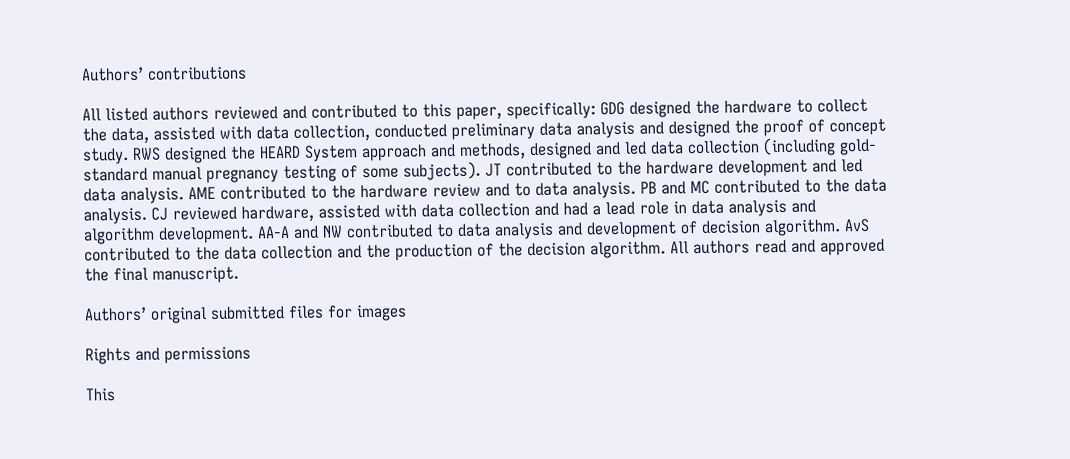Authors’ contributions

All listed authors reviewed and contributed to this paper, specifically: GDG designed the hardware to collect the data, assisted with data collection, conducted preliminary data analysis and designed the proof of concept study. RWS designed the HEARD System approach and methods, designed and led data collection (including gold-standard manual pregnancy testing of some subjects). JT contributed to the hardware development and led data analysis. AME contributed to the hardware review and to data analysis. PB and MC contributed to the data analysis. CJ reviewed hardware, assisted with data collection and had a lead role in data analysis and algorithm development. AA-A and NW contributed to data analysis and development of decision algorithm. AvS contributed to the data collection and the production of the decision algorithm. All authors read and approved the final manuscript.

Authors’ original submitted files for images

Rights and permissions

This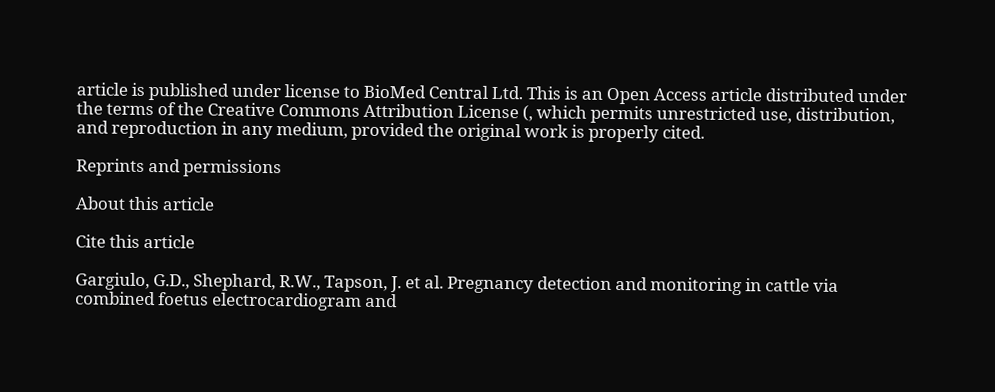article is published under license to BioMed Central Ltd. This is an Open Access article distributed under the terms of the Creative Commons Attribution License (, which permits unrestricted use, distribution, and reproduction in any medium, provided the original work is properly cited.

Reprints and permissions

About this article

Cite this article

Gargiulo, G.D., Shephard, R.W., Tapson, J. et al. Pregnancy detection and monitoring in cattle via combined foetus electrocardiogram and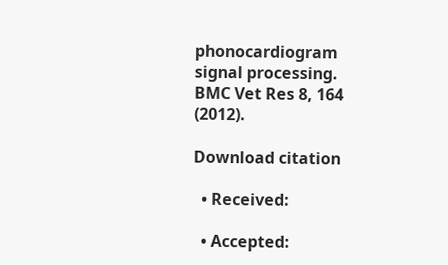phonocardiogram signal processing. BMC Vet Res 8, 164 (2012).

Download citation

  • Received:

  • Accepted: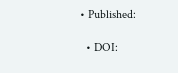• Published:

  • DOI: